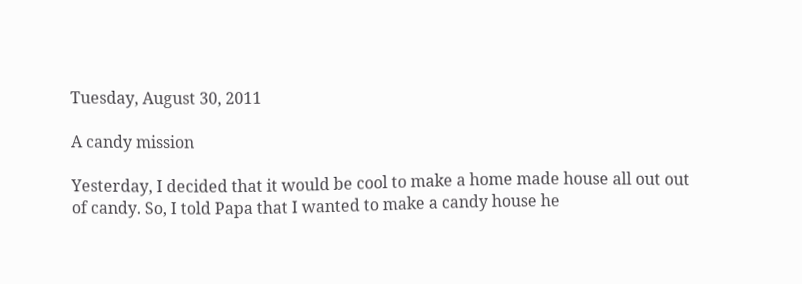Tuesday, August 30, 2011

A candy mission

Yesterday, I decided that it would be cool to make a home made house all out out of candy. So, I told Papa that I wanted to make a candy house he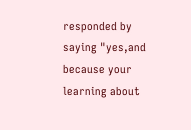responded by saying "yes,and because your learning about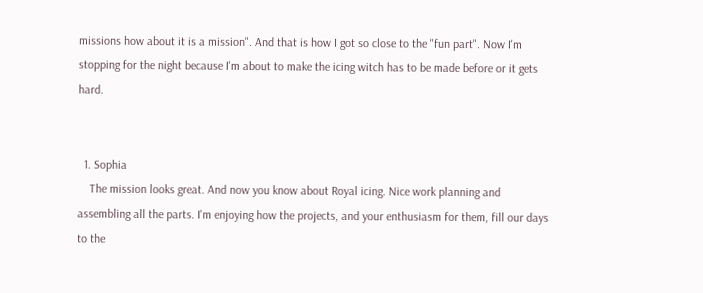missions how about it is a mission". And that is how I got so close to the "fun part". Now I'm stopping for the night because I'm about to make the icing witch has to be made before or it gets hard.


  1. Sophia
    The mission looks great. And now you know about Royal icing. Nice work planning and assembling all the parts. I'm enjoying how the projects, and your enthusiasm for them, fill our days to the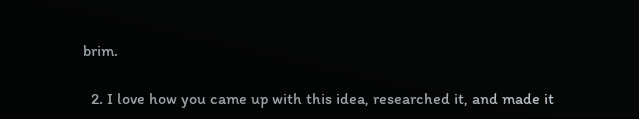brim.

  2. I love how you came up with this idea, researched it, and made it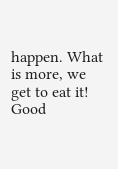happen. What is more, we get to eat it! Good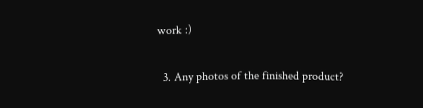work :)

  3. Any photos of the finished product?